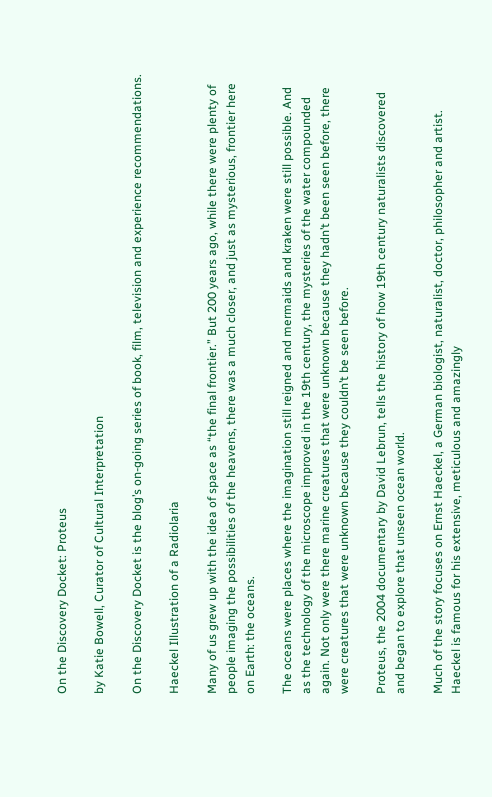On the Discovery Docket: Proteus

by Katie Bowell, Curator of Cultural Interpretation

On the Discovery Docket is the blog’s on-going series of book, film, television and experience recommendations.

Haeckel Illustration of a Radiolaria

Many of us grew up with the idea of space as “the final frontier.” But 200 years ago, while there were plenty of people imaging the possibilities of the heavens, there was a much closer, and just as mysterious, frontier here on Earth: the oceans.

The oceans were places where the imagination still reigned and mermaids and kraken were still possible. And as the technology of the microscope improved in the 19th century, the mysteries of the water compounded again. Not only were there marine creatures that were unknown because they hadn’t been seen before, there were creatures that were unknown because they couldn’t be seen before.

Proteus, the 2004 documentary by David Lebrun, tells the history of how 19th century naturalists discovered and began to explore that unseen ocean world.

Much of the story focuses on Ernst Haeckel, a German biologist, naturalist, doctor, philosopher and artist. Haeckel is famous for his extensive, meticulous and amazingly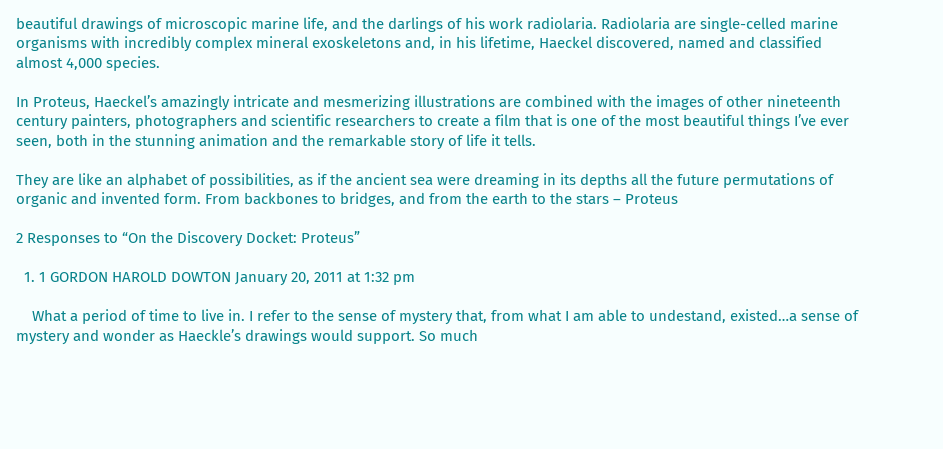beautiful drawings of microscopic marine life, and the darlings of his work radiolaria. Radiolaria are single-celled marine organisms with incredibly complex mineral exoskeletons and, in his lifetime, Haeckel discovered, named and classified almost 4,000 species.

In Proteus, Haeckel’s amazingly intricate and mesmerizing illustrations are combined with the images of other nineteenth century painters, photographers and scientific researchers to create a film that is one of the most beautiful things I’ve ever seen, both in the stunning animation and the remarkable story of life it tells.

They are like an alphabet of possibilities, as if the ancient sea were dreaming in its depths all the future permutations of organic and invented form. From backbones to bridges, and from the earth to the stars – Proteus

2 Responses to “On the Discovery Docket: Proteus”

  1. 1 GORDON HAROLD DOWTON January 20, 2011 at 1:32 pm

    What a period of time to live in. I refer to the sense of mystery that, from what I am able to undestand, existed…a sense of mystery and wonder as Haeckle’s drawings would support. So much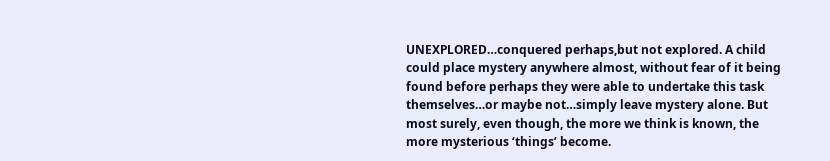UNEXPLORED…conquered perhaps,but not explored. A child could place mystery anywhere almost, without fear of it being found before perhaps they were able to undertake this task themselves…or maybe not…simply leave mystery alone. But most surely, even though, the more we think is known, the more mysterious ‘things’ become.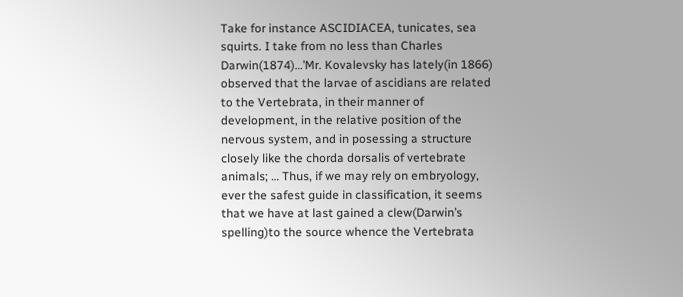Take for instance ASCIDIACEA, tunicates, sea squirts. I take from no less than Charles Darwin(1874)…’Mr. Kovalevsky has lately(in 1866) observed that the larvae of ascidians are related to the Vertebrata, in their manner of development, in the relative position of the nervous system, and in posessing a structure closely like the chorda dorsalis of vertebrate animals; … Thus, if we may rely on embryology, ever the safest guide in classification, it seems that we have at last gained a clew(Darwin’s spelling)to the source whence the Vertebrata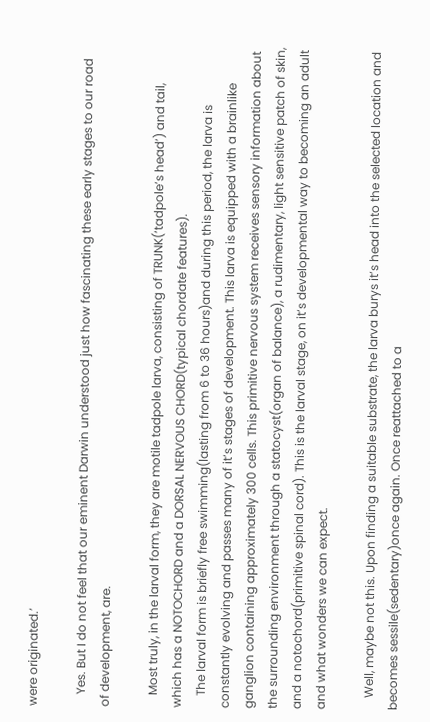were originated.’

    Yes. But I do not feel that our eminent Darwin understood just how fascinating these early stages to our road of development, are.

    Most truly, in the larval form, they are motile tadpole larva, consisting of TRUNK(‘tadpole’s head’) and tail, which has a NOTOCHORD and a DORSAL NERVOUS CHORD(typical chordate features).
    The larval form is briefly free swimming(lasting from 6 to 36 hours)and during this period, the larva is constantly evolving and passes many of it’s stages of development. This larva is equipped with a brainlike ganglion containing approximately 300 cells. This primitive nervous system receives sensory information about the surrounding environment through a statocyst(organ of balance), a rudimentary, light sensitive patch of skin, and a notochord(primitive spinal cord). This is the larval stage, on it’s developmental way to becoming an adult and what wonders we can expect.

    Well, maybe not this. Upon finding a suitable substrate, the larva burys it’s head into the selected location and becomes sessile(sedentary)once again. Once reattached to a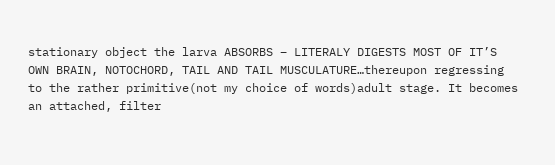stationary object the larva ABSORBS – LITERALY DIGESTS MOST OF IT’S OWN BRAIN, NOTOCHORD, TAIL AND TAIL MUSCULATURE…thereupon regressing to the rather primitive(not my choice of words)adult stage. It becomes an attached, filter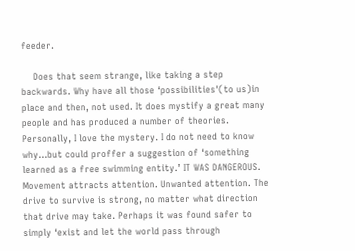feeder.

    Does that seem strange, like taking a step backwards. Why have all those ‘possibilities'(to us)in place and then, not used. It does mystify a great many people and has produced a number of theories. Personally, I love the mystery. I do not need to know why…but could proffer a suggestion of ‘something learned as a free swimming entity.’ IT WAS DANGEROUS. Movement attracts attention. Unwanted attention. The drive to survive is strong, no matter what direction that drive may take. Perhaps it was found safer to simply ‘exist and let the world pass through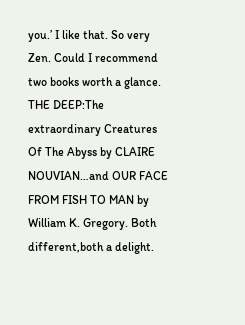you.’ I like that. So very Zen. Could I recommend two books worth a glance. THE DEEP:The extraordinary Creatures Of The Abyss by CLAIRE NOUVIAN…and OUR FACE FROM FISH TO MAN by William K. Gregory. Both different,both a delight.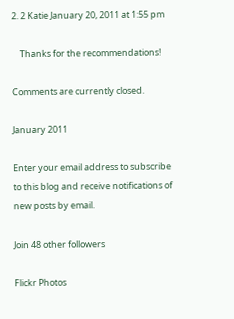2. 2 Katie January 20, 2011 at 1:55 pm

    Thanks for the recommendations!

Comments are currently closed.

January 2011

Enter your email address to subscribe to this blog and receive notifications of new posts by email.

Join 48 other followers

Flickr Photos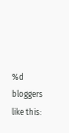%d bloggers like this: